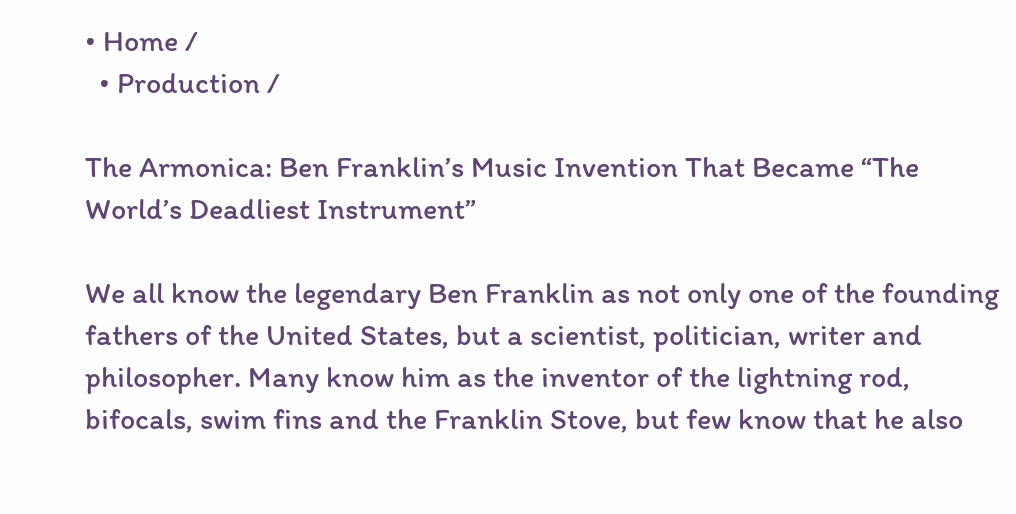• Home /
  • Production /

The Armonica: Ben Franklin’s Music Invention That Became “The World’s Deadliest Instrument”

We all know the legendary Ben Franklin as not only one of the founding fathers of the United States, but a scientist, politician, writer and philosopher. Many know him as the inventor of the lightning rod, bifocals, swim fins and the Franklin Stove, but few know that he also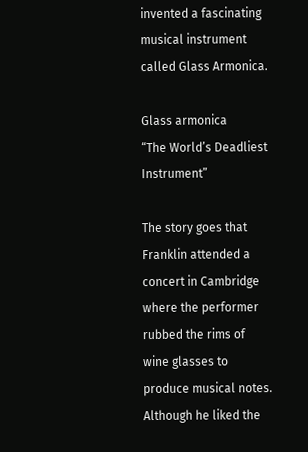invented a fascinating musical instrument called Glass Armonica.

Glass armonica
“The World’s Deadliest Instrument”

The story goes that Franklin attended a concert in Cambridge where the performer rubbed the rims of wine glasses to produce musical notes. Although he liked the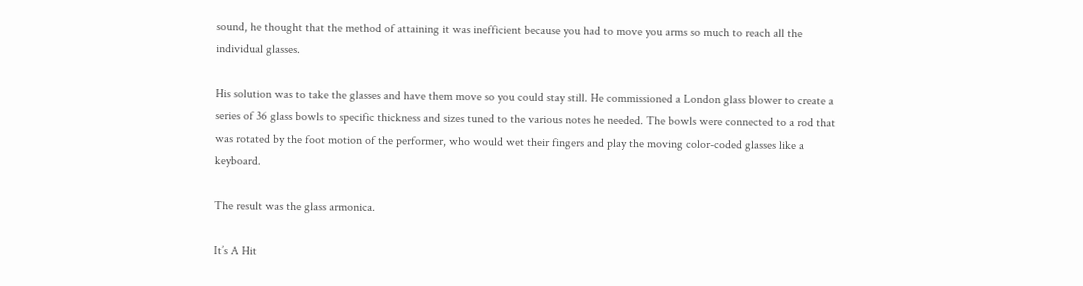sound, he thought that the method of attaining it was inefficient because you had to move you arms so much to reach all the individual glasses.

His solution was to take the glasses and have them move so you could stay still. He commissioned a London glass blower to create a series of 36 glass bowls to specific thickness and sizes tuned to the various notes he needed. The bowls were connected to a rod that was rotated by the foot motion of the performer, who would wet their fingers and play the moving color-coded glasses like a keyboard.

The result was the glass armonica.

It’s A Hit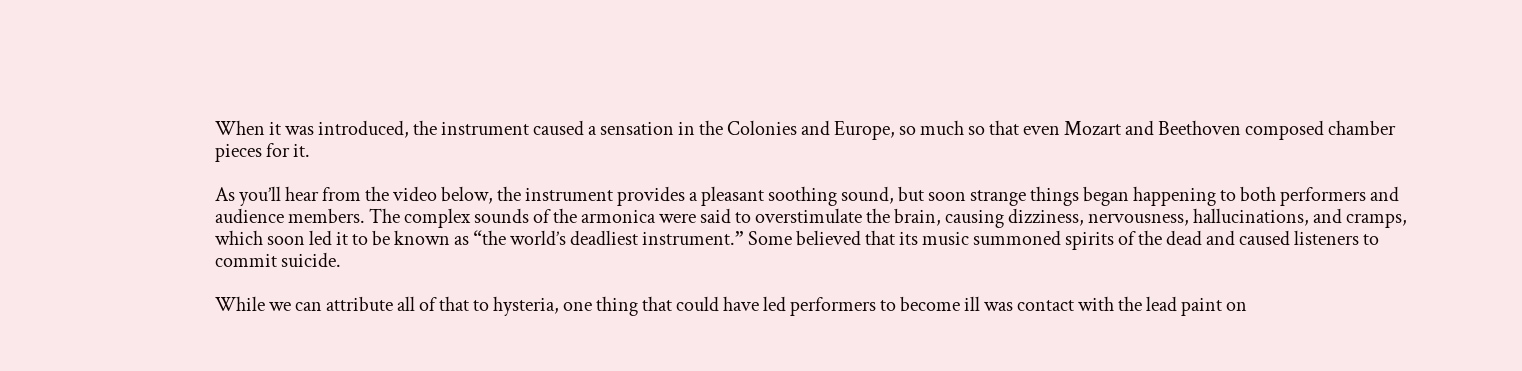When it was introduced, the instrument caused a sensation in the Colonies and Europe, so much so that even Mozart and Beethoven composed chamber pieces for it.

As you’ll hear from the video below, the instrument provides a pleasant soothing sound, but soon strange things began happening to both performers and audience members. The complex sounds of the armonica were said to overstimulate the brain, causing dizziness, nervousness, hallucinations, and cramps, which soon led it to be known as “the world’s deadliest instrument.” Some believed that its music summoned spirits of the dead and caused listeners to commit suicide.

While we can attribute all of that to hysteria, one thing that could have led performers to become ill was contact with the lead paint on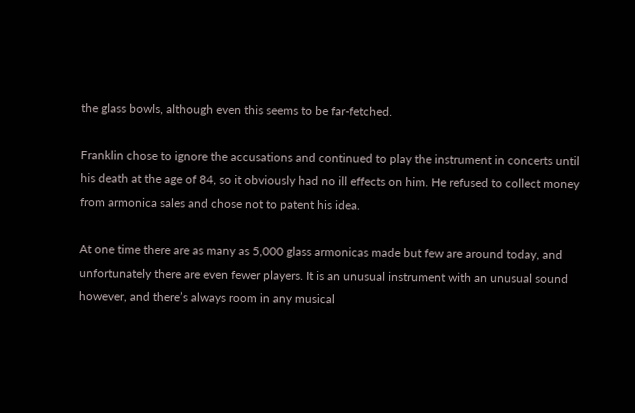the glass bowls, although even this seems to be far-fetched.

Franklin chose to ignore the accusations and continued to play the instrument in concerts until his death at the age of 84, so it obviously had no ill effects on him. He refused to collect money from armonica sales and chose not to patent his idea.

At one time there are as many as 5,000 glass armonicas made but few are around today, and unfortunately there are even fewer players. It is an unusual instrument with an unusual sound however, and there’s always room in any musical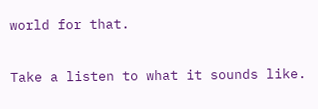world for that.

Take a listen to what it sounds like.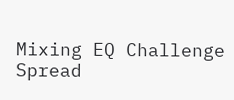Mixing EQ Challenge
Spread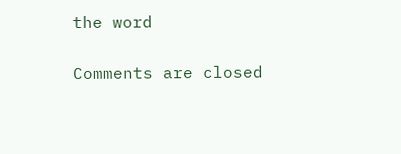the word

Comments are closed